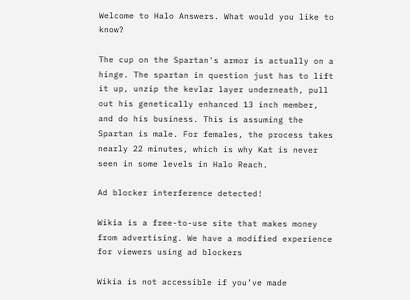Welcome to Halo Answers. What would you like to know?

The cup on the Spartan's armor is actually on a hinge. The spartan in question just has to lift it up, unzip the kevlar layer underneath, pull out his genetically enhanced 13 inch member, and do his business. This is assuming the Spartan is male. For females, the process takes nearly 22 minutes, which is why Kat is never seen in some levels in Halo Reach.

Ad blocker interference detected!

Wikia is a free-to-use site that makes money from advertising. We have a modified experience for viewers using ad blockers

Wikia is not accessible if you’ve made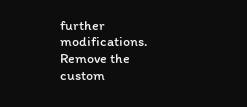further modifications. Remove the custom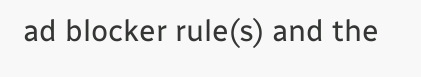ad blocker rule(s) and the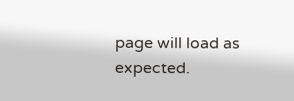page will load as expected.